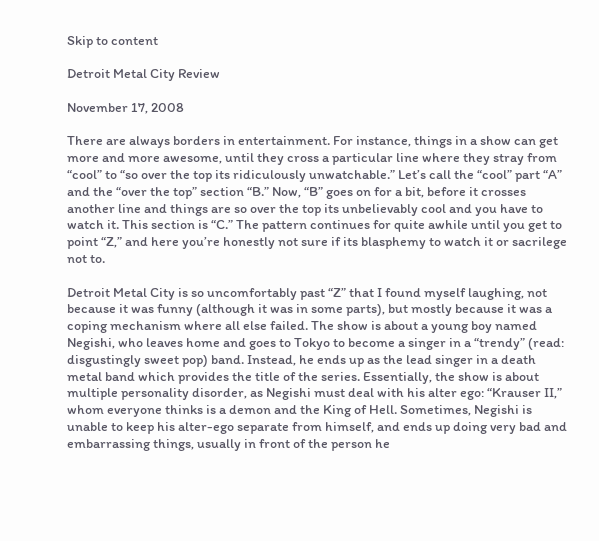Skip to content

Detroit Metal City Review

November 17, 2008

There are always borders in entertainment. For instance, things in a show can get more and more awesome, until they cross a particular line where they stray from “cool” to “so over the top its ridiculously unwatchable.” Let’s call the “cool” part “A” and the “over the top” section “B.” Now, “B” goes on for a bit, before it crosses another line and things are so over the top its unbelievably cool and you have to watch it. This section is “C.” The pattern continues for quite awhile until you get to point “Z,” and here you’re honestly not sure if its blasphemy to watch it or sacrilege not to.

Detroit Metal City is so uncomfortably past “Z” that I found myself laughing, not because it was funny (although it was in some parts), but mostly because it was a coping mechanism where all else failed. The show is about a young boy named Negishi, who leaves home and goes to Tokyo to become a singer in a “trendy” (read: disgustingly sweet pop) band. Instead, he ends up as the lead singer in a death metal band which provides the title of the series. Essentially, the show is about multiple personality disorder, as Negishi must deal with his alter ego: “Krauser II,” whom everyone thinks is a demon and the King of Hell. Sometimes, Negishi is unable to keep his alter-ego separate from himself, and ends up doing very bad and embarrassing things, usually in front of the person he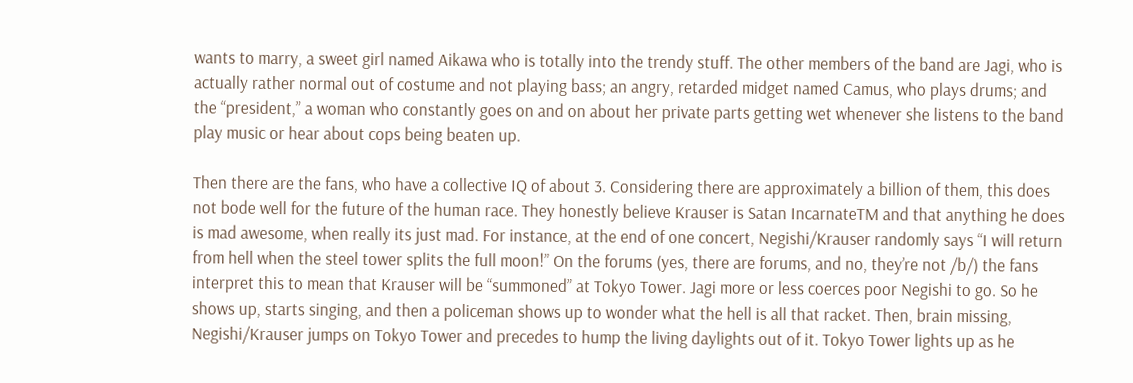wants to marry, a sweet girl named Aikawa who is totally into the trendy stuff. The other members of the band are Jagi, who is actually rather normal out of costume and not playing bass; an angry, retarded midget named Camus, who plays drums; and the “president,” a woman who constantly goes on and on about her private parts getting wet whenever she listens to the band play music or hear about cops being beaten up.

Then there are the fans, who have a collective IQ of about 3. Considering there are approximately a billion of them, this does not bode well for the future of the human race. They honestly believe Krauser is Satan IncarnateTM and that anything he does is mad awesome, when really its just mad. For instance, at the end of one concert, Negishi/Krauser randomly says “I will return from hell when the steel tower splits the full moon!” On the forums (yes, there are forums, and no, they’re not /b/) the fans interpret this to mean that Krauser will be “summoned” at Tokyo Tower. Jagi more or less coerces poor Negishi to go. So he shows up, starts singing, and then a policeman shows up to wonder what the hell is all that racket. Then, brain missing, Negishi/Krauser jumps on Tokyo Tower and precedes to hump the living daylights out of it. Tokyo Tower lights up as he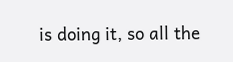is doing it, so all the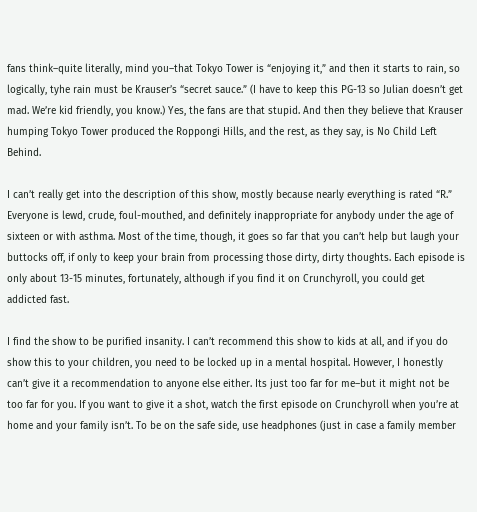fans think–quite literally, mind you–that Tokyo Tower is “enjoying it,” and then it starts to rain, so logically, tyhe rain must be Krauser’s “secret sauce.” (I have to keep this PG-13 so Julian doesn’t get mad. We’re kid friendly, you know.) Yes, the fans are that stupid. And then they believe that Krauser humping Tokyo Tower produced the Roppongi Hills, and the rest, as they say, is No Child Left Behind.

I can’t really get into the description of this show, mostly because nearly everything is rated “R.” Everyone is lewd, crude, foul-mouthed, and definitely inappropriate for anybody under the age of sixteen or with asthma. Most of the time, though, it goes so far that you can’t help but laugh your buttocks off, if only to keep your brain from processing those dirty, dirty thoughts. Each episode is only about 13-15 minutes, fortunately, although if you find it on Crunchyroll, you could get addicted fast.

I find the show to be purified insanity. I can’t recommend this show to kids at all, and if you do show this to your children, you need to be locked up in a mental hospital. However, I honestly can’t give it a recommendation to anyone else either. Its just too far for me–but it might not be too far for you. If you want to give it a shot, watch the first episode on Crunchyroll when you’re at home and your family isn’t. To be on the safe side, use headphones (just in case a family member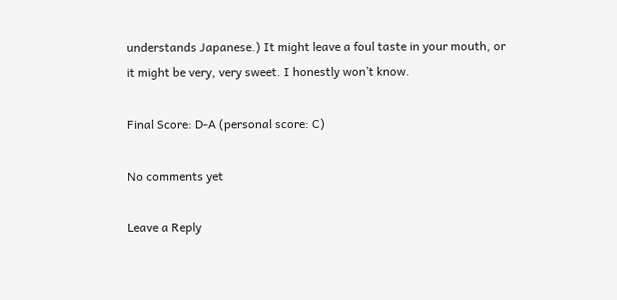understands Japanese.) It might leave a foul taste in your mouth, or it might be very, very sweet. I honestly won’t know.

Final Score: D-A (personal score: C)

No comments yet

Leave a Reply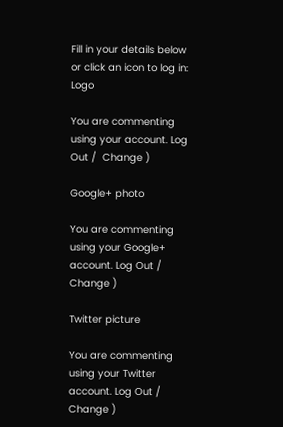Fill in your details below or click an icon to log in: Logo

You are commenting using your account. Log Out /  Change )

Google+ photo

You are commenting using your Google+ account. Log Out /  Change )

Twitter picture

You are commenting using your Twitter account. Log Out /  Change )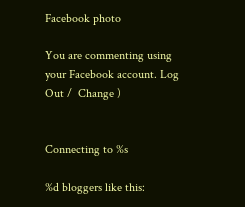Facebook photo

You are commenting using your Facebook account. Log Out /  Change )


Connecting to %s

%d bloggers like this: